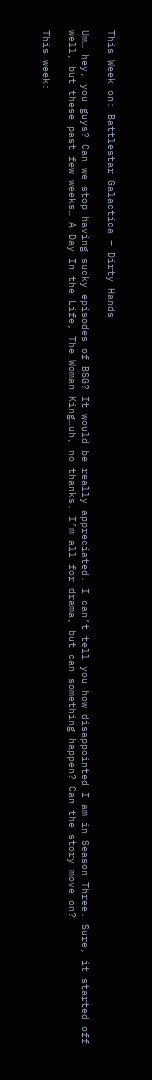This Week on: Battlestar Galactica – Dirty Hands

Um… hey, you guys? Can we stop having sucky episodes of BSG? It would be really appreciated. I can’t tell you how disappointed I am in Season Three. Sure, it started off well, but these past few weeks… A Day In the Life, The Woman King…uh, no thanks. I’m all for drama, but can something happen? Can the story move on?

This week: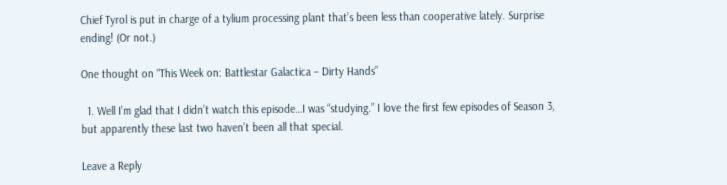Chief Tyrol is put in charge of a tylium processing plant that’s been less than cooperative lately. Surprise ending! (Or not.)

One thought on “This Week on: Battlestar Galactica – Dirty Hands”

  1. Well I’m glad that I didn’t watch this episode…I was “studying.” I love the first few episodes of Season 3, but apparently these last two haven’t been all that special.

Leave a Reply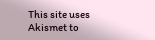This site uses Akismet to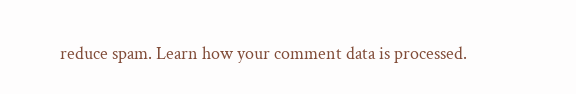reduce spam. Learn how your comment data is processed.